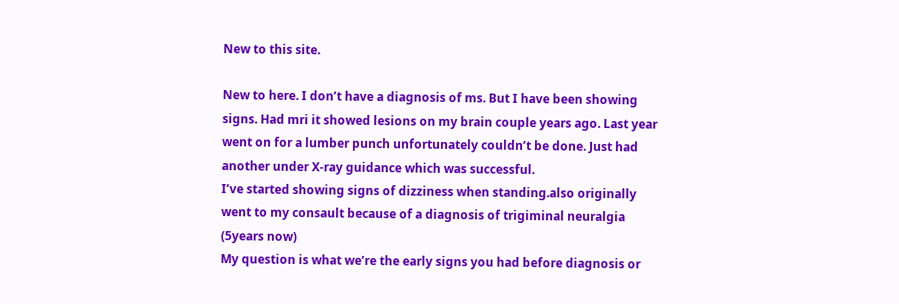New to this site.

New to here. I don’t have a diagnosis of ms. But I have been showing signs. Had mri it showed lesions on my brain couple years ago. Last year went on for a lumber punch unfortunately couldn’t be done. Just had another under X-ray guidance which was successful.
I’ve started showing signs of dizziness when standing.also originally went to my consault because of a diagnosis of trigiminal neuralgia (5years now)
My question is what we’re the early signs you had before diagnosis or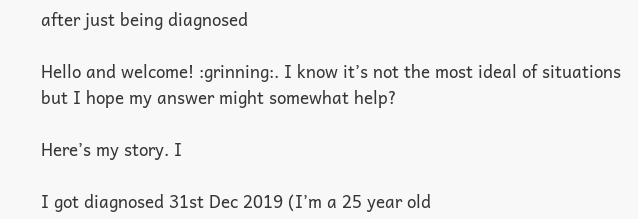after just being diagnosed

Hello and welcome! :grinning:. I know it’s not the most ideal of situations but I hope my answer might somewhat help?

Here’s my story. I

I got diagnosed 31st Dec 2019 (I’m a 25 year old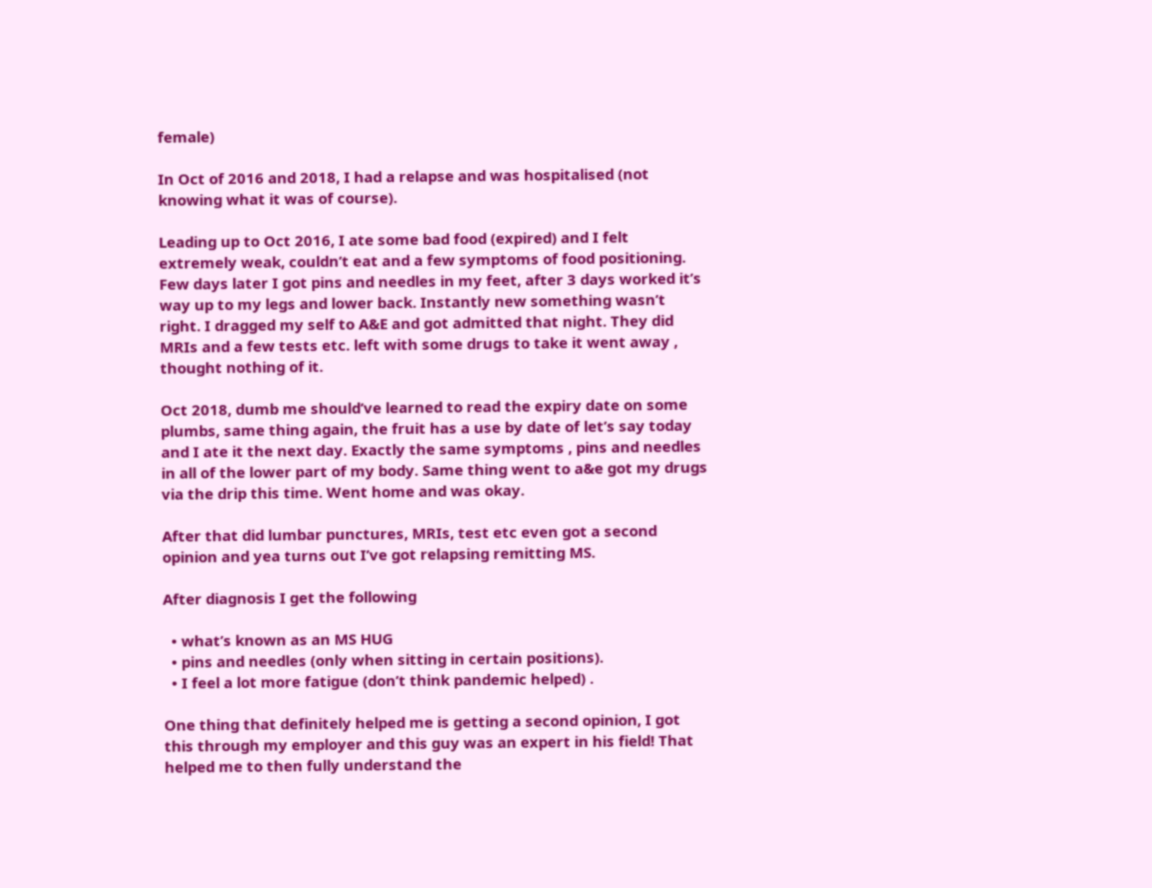female)

In Oct of 2016 and 2018, I had a relapse and was hospitalised (not knowing what it was of course).

Leading up to Oct 2016, I ate some bad food (expired) and I felt extremely weak, couldn’t eat and a few symptoms of food positioning. Few days later I got pins and needles in my feet, after 3 days worked it’s way up to my legs and lower back. Instantly new something wasn’t right. I dragged my self to A&E and got admitted that night. They did MRIs and a few tests etc. left with some drugs to take it went away , thought nothing of it.

Oct 2018, dumb me should’ve learned to read the expiry date on some plumbs, same thing again, the fruit has a use by date of let’s say today and I ate it the next day. Exactly the same symptoms , pins and needles in all of the lower part of my body. Same thing went to a&e got my drugs via the drip this time. Went home and was okay.

After that did lumbar punctures, MRIs, test etc even got a second opinion and yea turns out I’ve got relapsing remitting MS.

After diagnosis I get the following

  • what’s known as an MS HUG
  • pins and needles (only when sitting in certain positions).
  • I feel a lot more fatigue (don’t think pandemic helped) .

One thing that definitely helped me is getting a second opinion, I got this through my employer and this guy was an expert in his field! That helped me to then fully understand the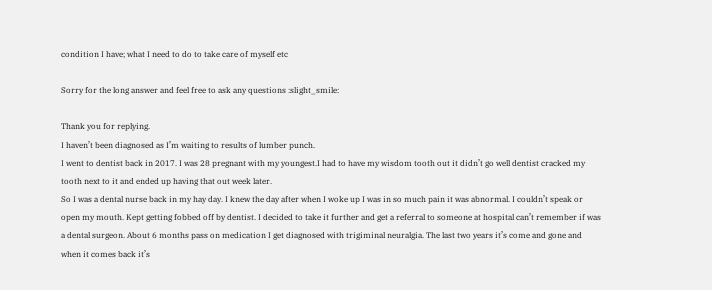condition I have; what I need to do to take care of myself etc

Sorry for the long answer and feel free to ask any questions :slight_smile:

Thank you for replying.
I haven’t been diagnosed as I’m waiting to results of lumber punch.
I went to dentist back in 2017. I was 28 pregnant with my youngest.I had to have my wisdom tooth out it didn’t go well dentist cracked my tooth next to it and ended up having that out week later.
So I was a dental nurse back in my hay day. I knew the day after when I woke up I was in so much pain it was abnormal. I couldn’t speak or open my mouth. Kept getting fobbed off by dentist. I decided to take it further and get a referral to someone at hospital can’t remember if was a dental surgeon. About 6 months pass on medication I get diagnosed with trigiminal neuralgia. The last two years it’s come and gone and when it comes back it’s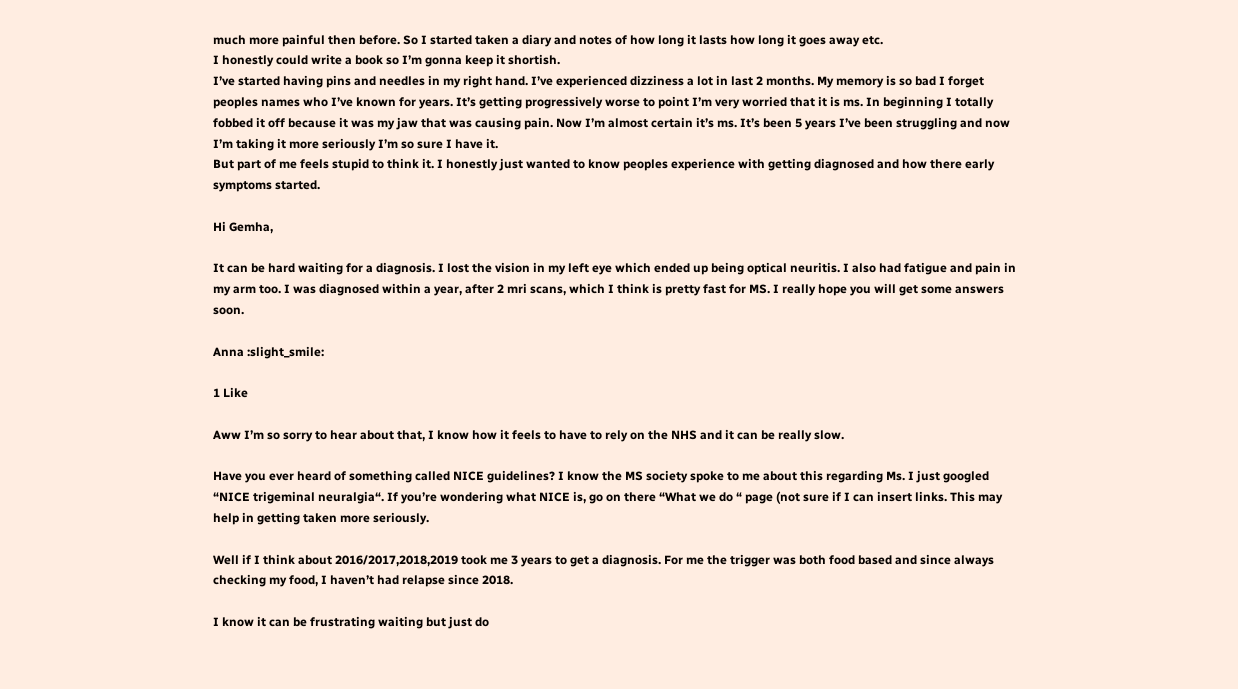much more painful then before. So I started taken a diary and notes of how long it lasts how long it goes away etc.
I honestly could write a book so I’m gonna keep it shortish.
I’ve started having pins and needles in my right hand. I’ve experienced dizziness a lot in last 2 months. My memory is so bad I forget peoples names who I’ve known for years. It’s getting progressively worse to point I’m very worried that it is ms. In beginning I totally fobbed it off because it was my jaw that was causing pain. Now I’m almost certain it’s ms. It’s been 5 years I’ve been struggling and now I’m taking it more seriously I’m so sure I have it.
But part of me feels stupid to think it. I honestly just wanted to know peoples experience with getting diagnosed and how there early symptoms started.

Hi Gemha,

It can be hard waiting for a diagnosis. I lost the vision in my left eye which ended up being optical neuritis. I also had fatigue and pain in my arm too. I was diagnosed within a year, after 2 mri scans, which I think is pretty fast for MS. I really hope you will get some answers soon.

Anna :slight_smile:

1 Like

Aww I’m so sorry to hear about that, I know how it feels to have to rely on the NHS and it can be really slow.

Have you ever heard of something called NICE guidelines? I know the MS society spoke to me about this regarding Ms. I just googled “NICE trigeminal neuralgia“. If you’re wondering what NICE is, go on there “What we do “ page (not sure if I can insert links. This may help in getting taken more seriously.

Well if I think about 2016/2017,2018,2019 took me 3 years to get a diagnosis. For me the trigger was both food based and since always checking my food, I haven’t had relapse since 2018.

I know it can be frustrating waiting but just do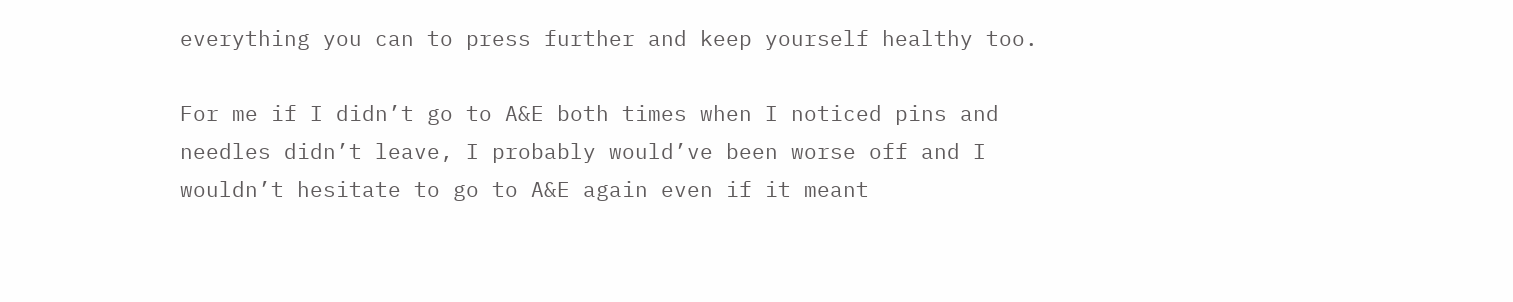everything you can to press further and keep yourself healthy too.

For me if I didn’t go to A&E both times when I noticed pins and needles didn’t leave, I probably would’ve been worse off and I wouldn’t hesitate to go to A&E again even if it meant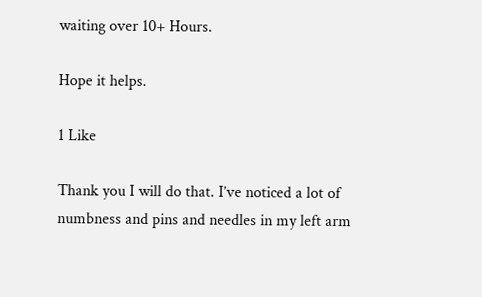waiting over 10+ Hours.

Hope it helps.

1 Like

Thank you I will do that. I’ve noticed a lot of numbness and pins and needles in my left arm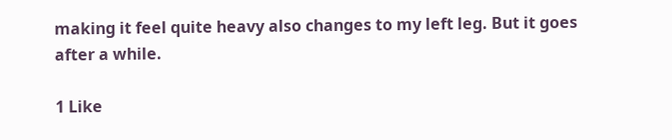making it feel quite heavy also changes to my left leg. But it goes after a while.

1 Like